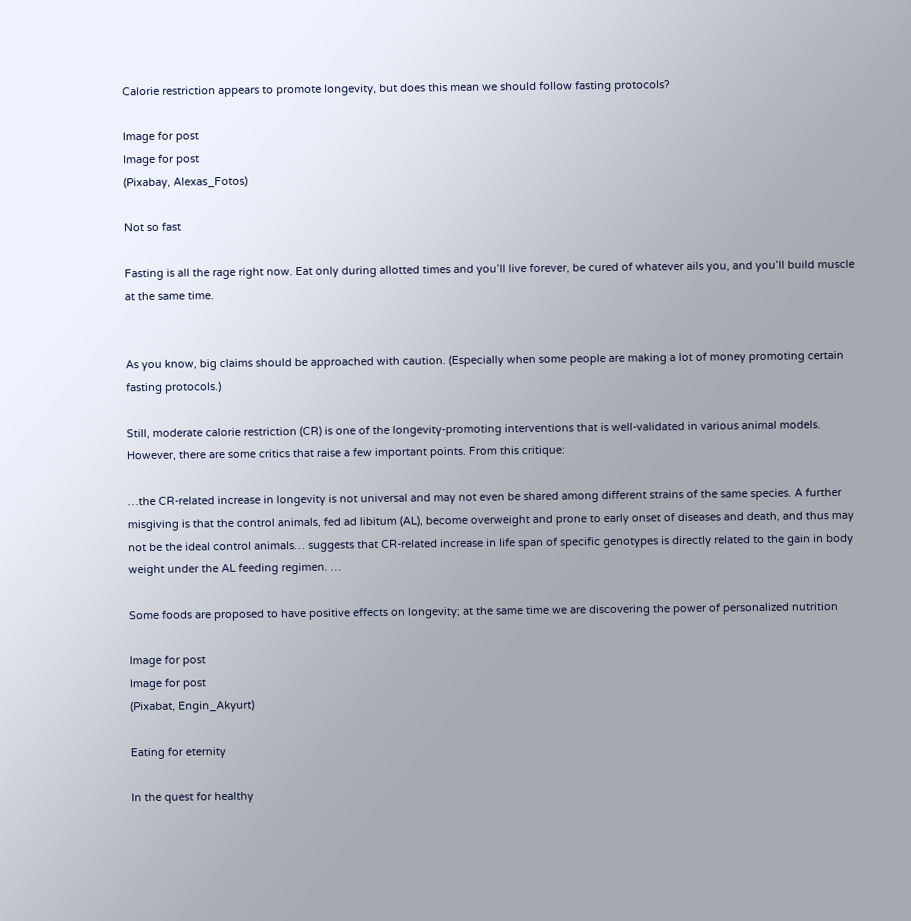Calorie restriction appears to promote longevity, but does this mean we should follow fasting protocols?

Image for post
Image for post
(Pixabay, Alexas_Fotos)

Not so fast

Fasting is all the rage right now. Eat only during allotted times and you’ll live forever, be cured of whatever ails you, and you’ll build muscle at the same time.


As you know, big claims should be approached with caution. (Especially when some people are making a lot of money promoting certain fasting protocols.)

Still, moderate calorie restriction (CR) is one of the longevity-promoting interventions that is well-validated in various animal models. However, there are some critics that raise a few important points. From this critique:

…the CR-related increase in longevity is not universal and may not even be shared among different strains of the same species. A further misgiving is that the control animals, fed ad libitum (AL), become overweight and prone to early onset of diseases and death, and thus may not be the ideal control animals… suggests that CR-related increase in life span of specific genotypes is directly related to the gain in body weight under the AL feeding regimen. …

Some foods are proposed to have positive effects on longevity; at the same time we are discovering the power of personalized nutrition

Image for post
Image for post
(Pixabat, Engin_Akyurt)

Eating for eternity

In the quest for healthy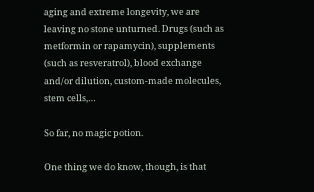aging and extreme longevity, we are leaving no stone unturned. Drugs (such as metformin or rapamycin), supplements (such as resveratrol), blood exchange and/or dilution, custom-made molecules, stem cells,…

So far, no magic potion.

One thing we do know, though, is that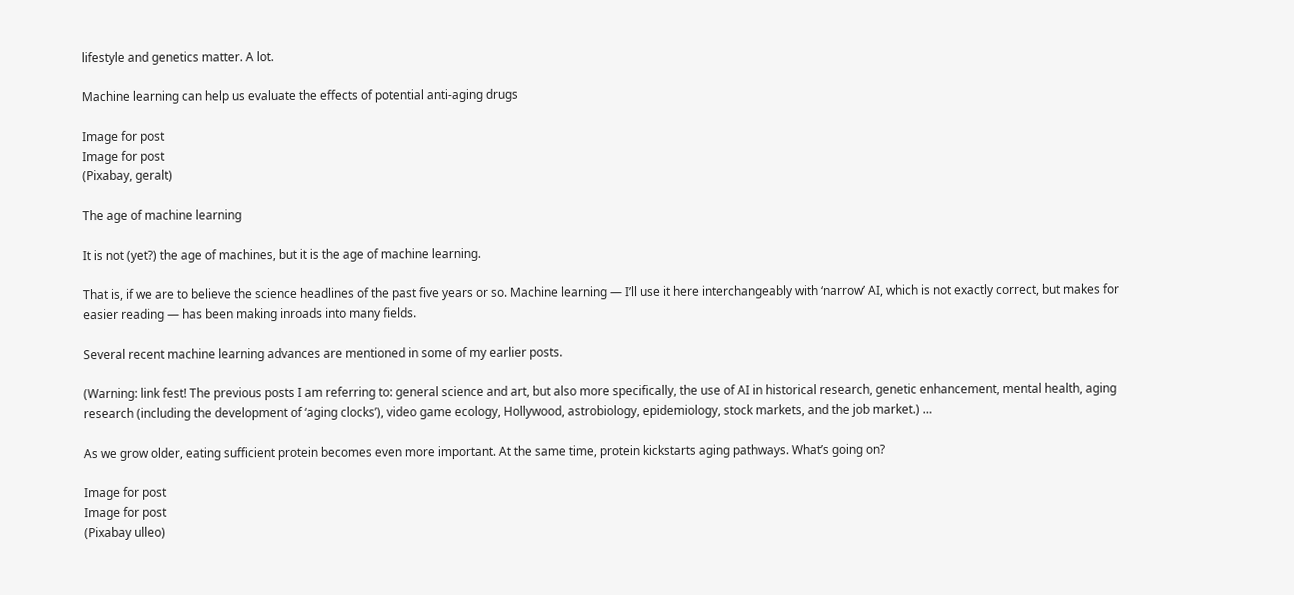lifestyle and genetics matter. A lot.

Machine learning can help us evaluate the effects of potential anti-aging drugs

Image for post
Image for post
(Pixabay, geralt)

The age of machine learning

It is not (yet?) the age of machines, but it is the age of machine learning.

That is, if we are to believe the science headlines of the past five years or so. Machine learning — I’ll use it here interchangeably with ‘narrow’ AI, which is not exactly correct, but makes for easier reading — has been making inroads into many fields.

Several recent machine learning advances are mentioned in some of my earlier posts.

(Warning: link fest! The previous posts I am referring to: general science and art, but also more specifically, the use of AI in historical research, genetic enhancement, mental health, aging research (including the development of ‘aging clocks’), video game ecology, Hollywood, astrobiology, epidemiology, stock markets, and the job market.) …

As we grow older, eating sufficient protein becomes even more important. At the same time, protein kickstarts aging pathways. What’s going on?

Image for post
Image for post
(Pixabay ulleo)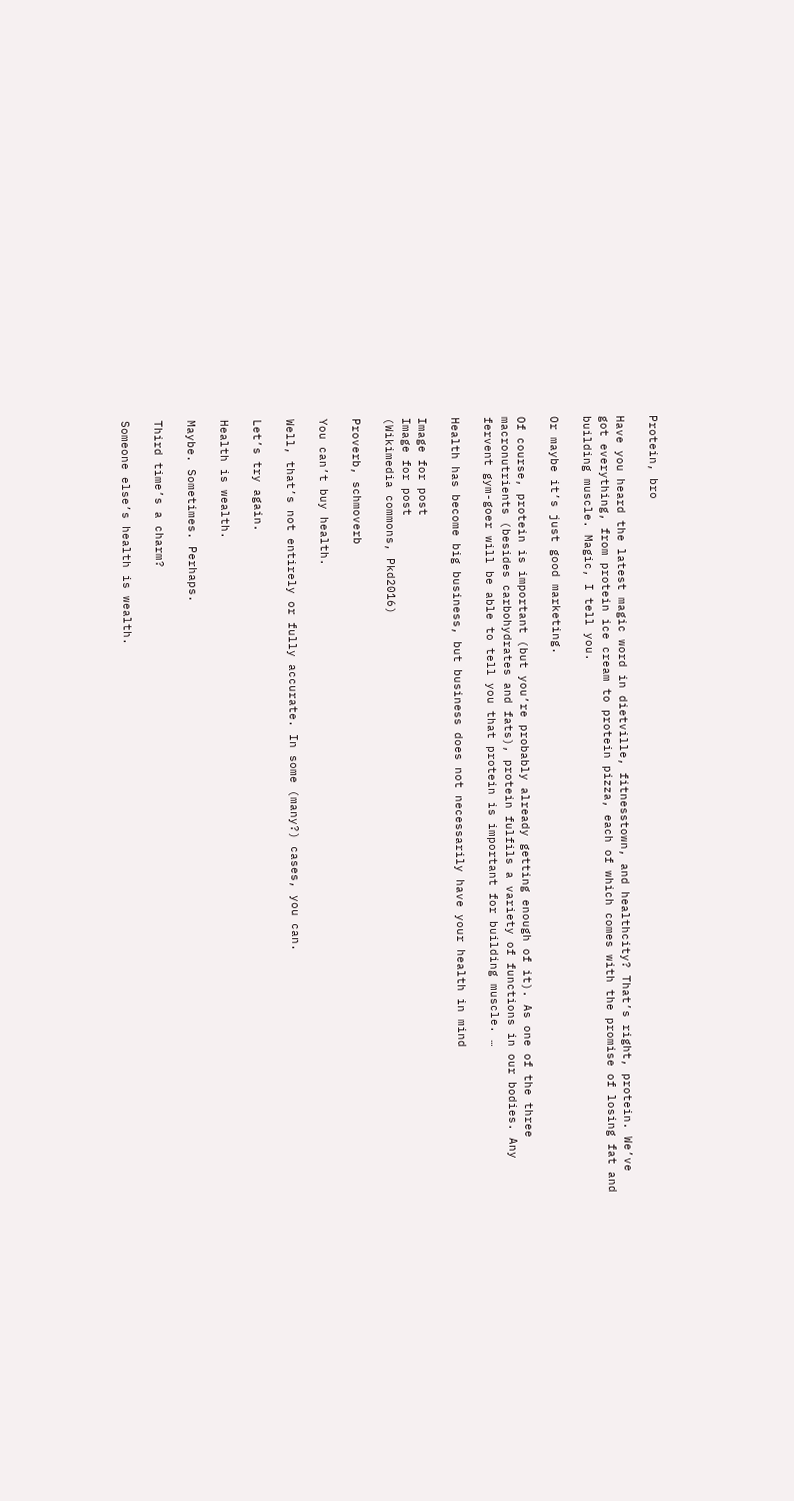Protein, bro

Have you heard the latest magic word in dietville, fitnesstown, and healthcity? That’s right, protein. We’ve got everything, from protein ice cream to protein pizza, each of which comes with the promise of losing fat and building muscle. Magic, I tell you.

Or maybe it’s just good marketing.

Of course, protein is important (but you’re probably already getting enough of it). As one of the three macronutrients (besides carbohydrates and fats), protein fulfils a variety of functions in our bodies. Any fervent gym-goer will be able to tell you that protein is important for building muscle. …

Health has become big business, but business does not necessarily have your health in mind

Image for post
Image for post
(Wikimedia commons, Pkd2016)

Proverb, schmoverb

You can’t buy health.

Well, that’s not entirely or fully accurate. In some (many?) cases, you can.

Let’s try again.

Health is wealth.

Maybe. Sometimes. Perhaps.

Third time’s a charm?

Someone else’s health is wealth.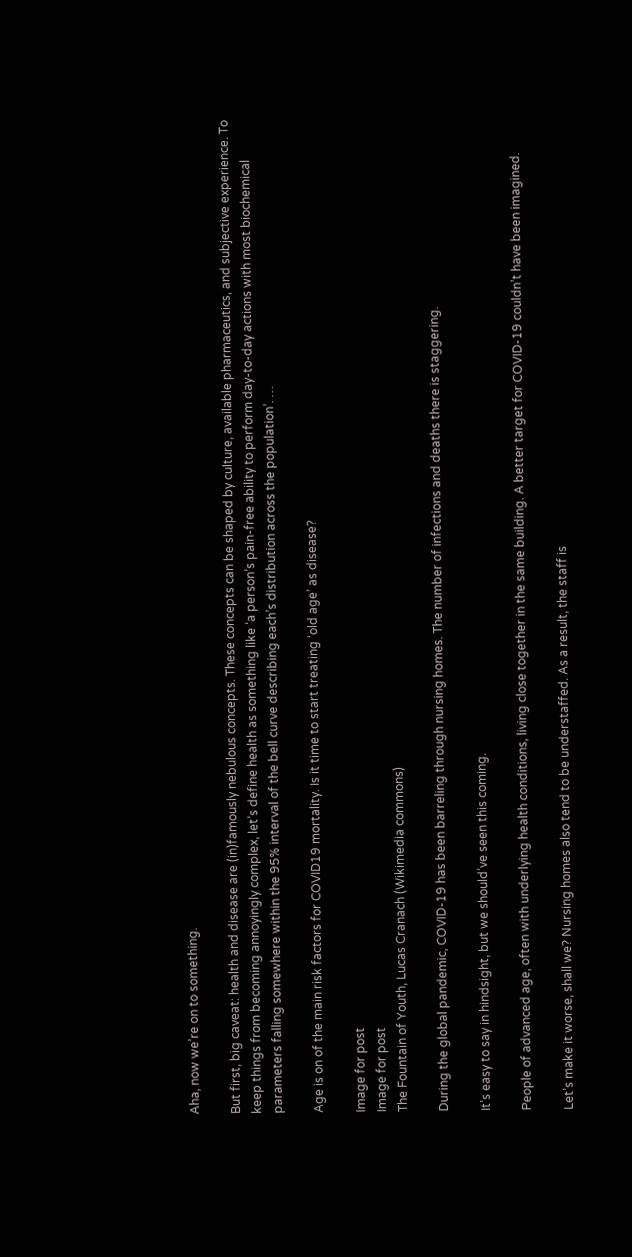Aha, now we’re on to something.

But first, big caveat: health and disease are (in)famously nebulous concepts. These concepts can be shaped by culture, available pharmaceutics, and subjective experience. To keep things from becoming annoyingly complex, let’s define health as something like ‘a person’s pain-free ability to perform day-to-day actions with most biochemical parameters falling somewhere within the 95% interval of the bell curve describing each’s distribution across the population’. …

Age is on of the main risk factors for COVID19 mortality. Is it time to start treating ‘old age’ as disease?

Image for post
Image for post
The Fountain of Youth, Lucas Cranach (Wikimedia commons)

During the global pandemic, COVID-19 has been barreling through nursing homes. The number of infections and deaths there is staggering.

It’s easy to say in hindsight, but we should’ve seen this coming.

People of advanced age, often with underlying health conditions, living close together in the same building. A better target for COVID-19 couldn’t have been imagined.

Let’s make it worse, shall we? Nursing homes also tend to be understaffed. As a result, the staff is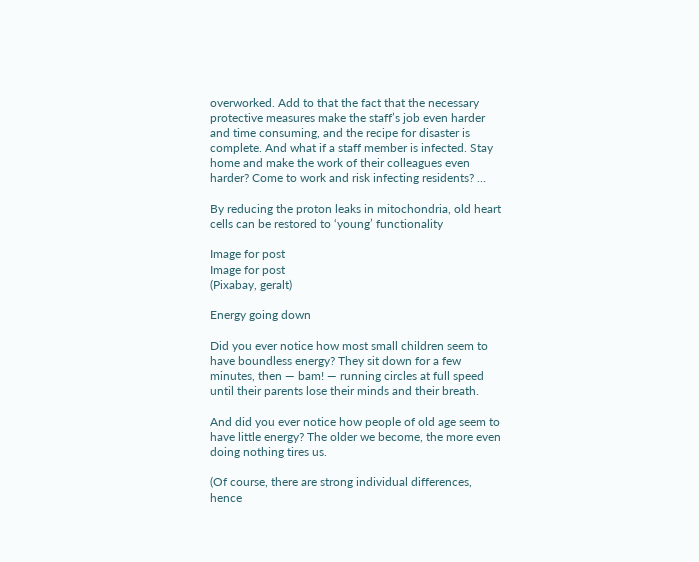overworked. Add to that the fact that the necessary protective measures make the staff’s job even harder and time consuming, and the recipe for disaster is complete. And what if a staff member is infected. Stay home and make the work of their colleagues even harder? Come to work and risk infecting residents? …

By reducing the proton leaks in mitochondria, old heart cells can be restored to ‘young’ functionality

Image for post
Image for post
(Pixabay, geralt)

Energy going down

Did you ever notice how most small children seem to have boundless energy? They sit down for a few minutes, then — bam! — running circles at full speed until their parents lose their minds and their breath.

And did you ever notice how people of old age seem to have little energy? The older we become, the more even doing nothing tires us.

(Of course, there are strong individual differences, hence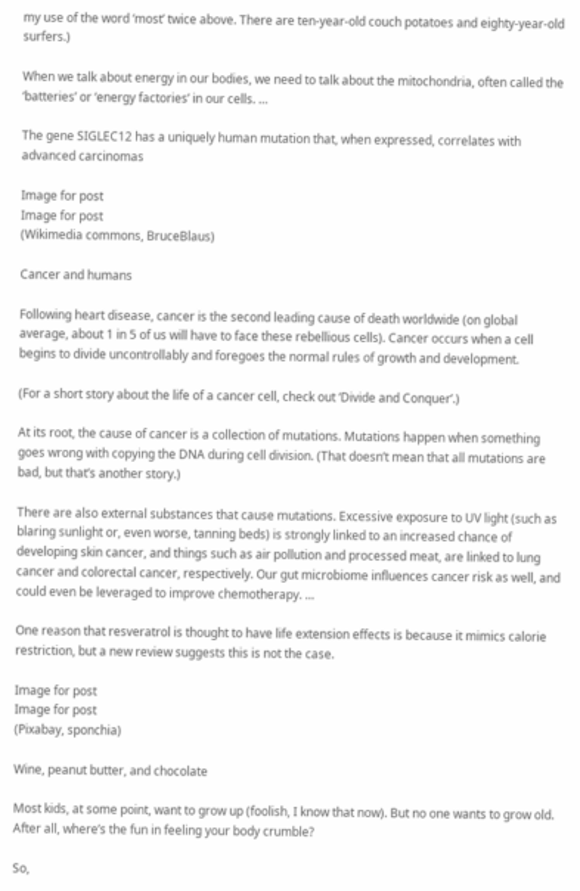my use of the word ‘most’ twice above. There are ten-year-old couch potatoes and eighty-year-old surfers.)

When we talk about energy in our bodies, we need to talk about the mitochondria, often called the ‘batteries’ or ‘energy factories’ in our cells. …

The gene SIGLEC12 has a uniquely human mutation that, when expressed, correlates with advanced carcinomas

Image for post
Image for post
(Wikimedia commons, BruceBlaus)

Cancer and humans

Following heart disease, cancer is the second leading cause of death worldwide (on global average, about 1 in 5 of us will have to face these rebellious cells). Cancer occurs when a cell begins to divide uncontrollably and foregoes the normal rules of growth and development.

(For a short story about the life of a cancer cell, check out ‘Divide and Conquer’.)

At its root, the cause of cancer is a collection of mutations. Mutations happen when something goes wrong with copying the DNA during cell division. (That doesn’t mean that all mutations are bad, but that’s another story.)

There are also external substances that cause mutations. Excessive exposure to UV light (such as blaring sunlight or, even worse, tanning beds) is strongly linked to an increased chance of developing skin cancer, and things such as air pollution and processed meat, are linked to lung cancer and colorectal cancer, respectively. Our gut microbiome influences cancer risk as well, and could even be leveraged to improve chemotherapy. …

One reason that resveratrol is thought to have life extension effects is because it mimics calorie restriction, but a new review suggests this is not the case.

Image for post
Image for post
(Pixabay, sponchia)

Wine, peanut butter, and chocolate

Most kids, at some point, want to grow up (foolish, I know that now). But no one wants to grow old. After all, where’s the fun in feeling your body crumble?

So,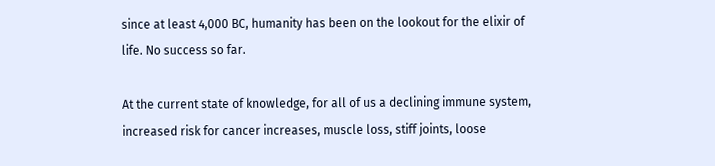since at least 4,000 BC, humanity has been on the lookout for the elixir of life. No success so far.

At the current state of knowledge, for all of us a declining immune system, increased risk for cancer increases, muscle loss, stiff joints, loose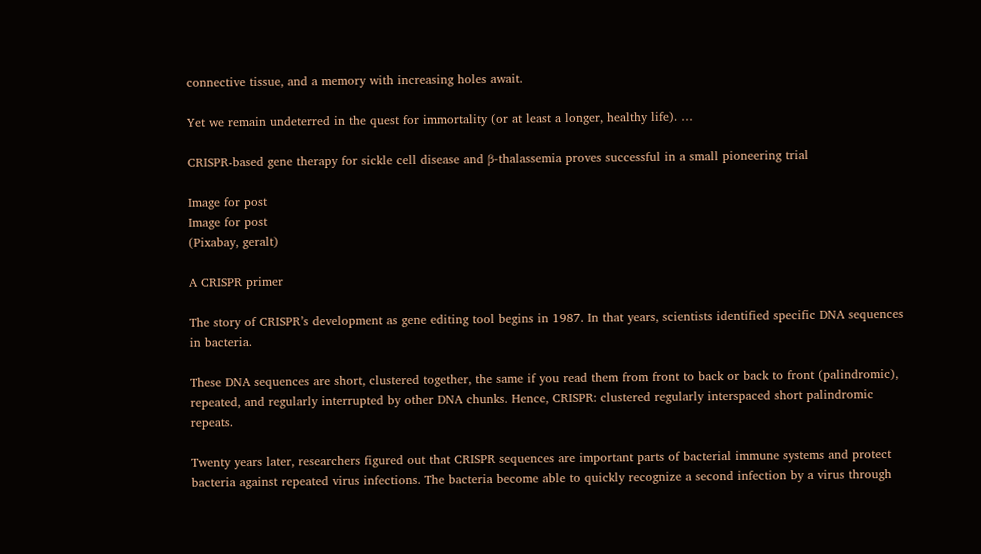connective tissue, and a memory with increasing holes await.

Yet we remain undeterred in the quest for immortality (or at least a longer, healthy life). …

CRISPR-based gene therapy for sickle cell disease and β-thalassemia proves successful in a small pioneering trial

Image for post
Image for post
(Pixabay, geralt)

A CRISPR primer

The story of CRISPR’s development as gene editing tool begins in 1987. In that years, scientists identified specific DNA sequences in bacteria.

These DNA sequences are short, clustered together, the same if you read them from front to back or back to front (palindromic), repeated, and regularly interrupted by other DNA chunks. Hence, CRISPR: clustered regularly interspaced short palindromic repeats.

Twenty years later, researchers figured out that CRISPR sequences are important parts of bacterial immune systems and protect bacteria against repeated virus infections. The bacteria become able to quickly recognize a second infection by a virus through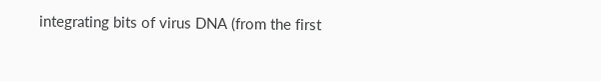integrating bits of virus DNA (from the first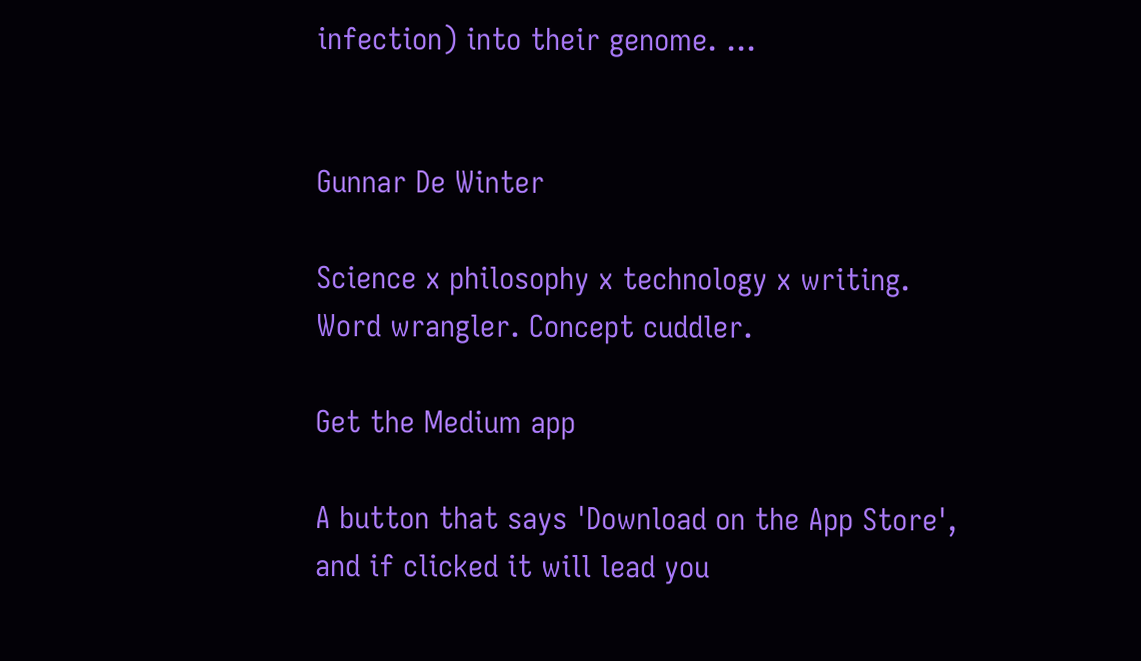infection) into their genome. …


Gunnar De Winter

Science x philosophy x technology x writing. Word wrangler. Concept cuddler.

Get the Medium app

A button that says 'Download on the App Store', and if clicked it will lead you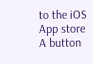to the iOS App store
A button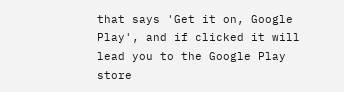that says 'Get it on, Google Play', and if clicked it will lead you to the Google Play store